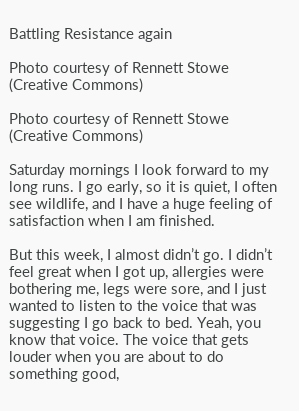Battling Resistance again

Photo courtesy of Rennett Stowe (Creative Commons)

Photo courtesy of Rennett Stowe (Creative Commons)

Saturday mornings I look forward to my long runs. I go early, so it is quiet, I often see wildlife, and I have a huge feeling of satisfaction when I am finished.

But this week, I almost didn’t go. I didn’t feel great when I got up, allergies were bothering me, legs were sore, and I just wanted to listen to the voice that was suggesting I go back to bed. Yeah, you know that voice. The voice that gets louder when you are about to do something good,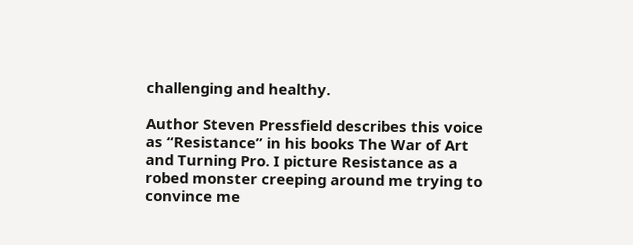challenging and healthy.

Author Steven Pressfield describes this voice as “Resistance” in his books The War of Art and Turning Pro. I picture Resistance as a robed monster creeping around me trying to convince me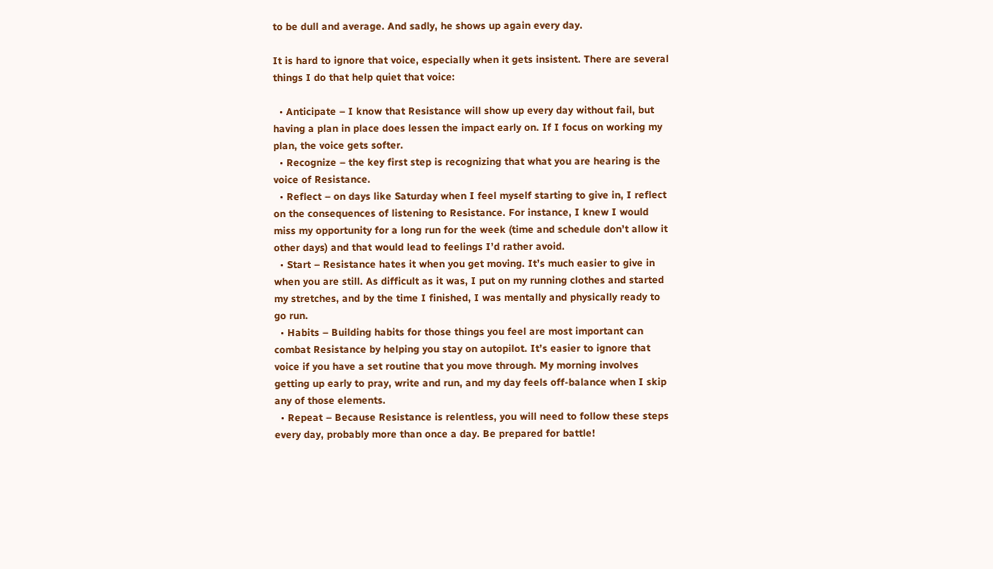to be dull and average. And sadly, he shows up again every day.

It is hard to ignore that voice, especially when it gets insistent. There are several things I do that help quiet that voice:

  • Anticipate – I know that Resistance will show up every day without fail, but having a plan in place does lessen the impact early on. If I focus on working my plan, the voice gets softer.
  • Recognize – the key first step is recognizing that what you are hearing is the voice of Resistance.
  • Reflect – on days like Saturday when I feel myself starting to give in, I reflect on the consequences of listening to Resistance. For instance, I knew I would miss my opportunity for a long run for the week (time and schedule don’t allow it other days) and that would lead to feelings I’d rather avoid.
  • Start – Resistance hates it when you get moving. It’s much easier to give in when you are still. As difficult as it was, I put on my running clothes and started my stretches, and by the time I finished, I was mentally and physically ready to go run.
  • Habits – Building habits for those things you feel are most important can combat Resistance by helping you stay on autopilot. It’s easier to ignore that voice if you have a set routine that you move through. My morning involves getting up early to pray, write and run, and my day feels off-balance when I skip any of those elements.
  • Repeat – Because Resistance is relentless, you will need to follow these steps every day, probably more than once a day. Be prepared for battle!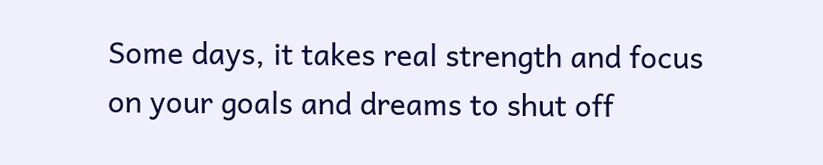Some days, it takes real strength and focus on your goals and dreams to shut off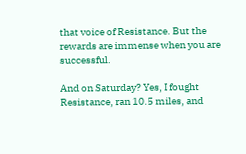that voice of Resistance. But the rewards are immense when you are successful.

And on Saturday? Yes, I fought Resistance, ran 10.5 miles, and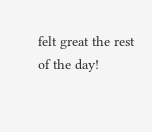felt great the rest of the day!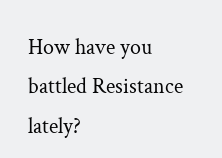How have you battled Resistance lately?